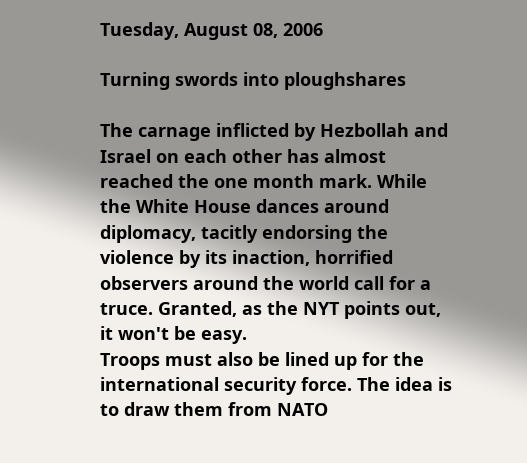Tuesday, August 08, 2006

Turning swords into ploughshares

The carnage inflicted by Hezbollah and Israel on each other has almost reached the one month mark. While the White House dances around diplomacy, tacitly endorsing the violence by its inaction, horrified observers around the world call for a truce. Granted, as the NYT points out, it won't be easy.
Troops must also be lined up for the international security force. The idea is to draw them from NATO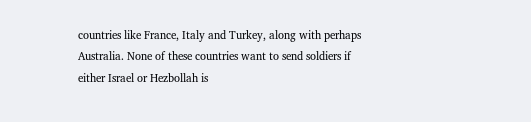countries like France, Italy and Turkey, along with perhaps Australia. None of these countries want to send soldiers if either Israel or Hezbollah is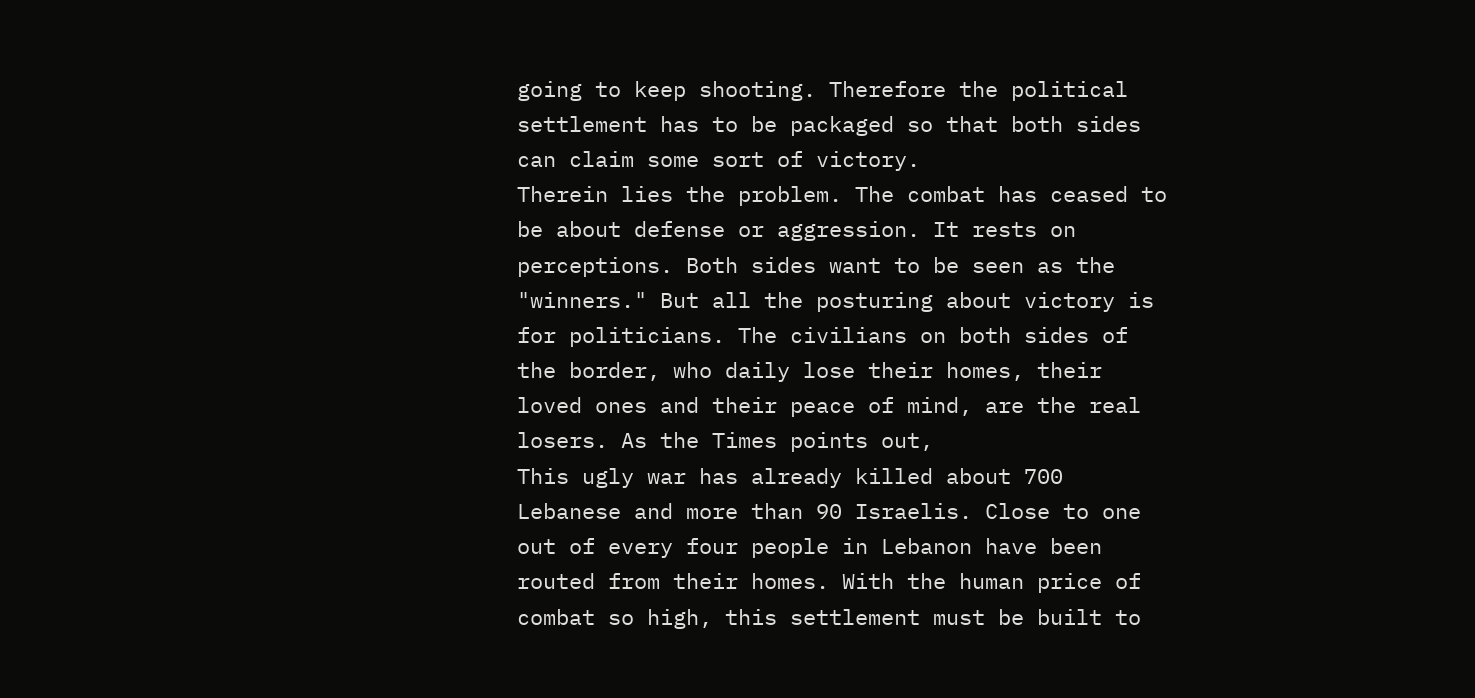going to keep shooting. Therefore the political settlement has to be packaged so that both sides can claim some sort of victory.
Therein lies the problem. The combat has ceased to be about defense or aggression. It rests on perceptions. Both sides want to be seen as the
"winners." But all the posturing about victory is for politicians. The civilians on both sides of the border, who daily lose their homes, their loved ones and their peace of mind, are the real losers. As the Times points out,
This ugly war has already killed about 700 Lebanese and more than 90 Israelis. Close to one out of every four people in Lebanon have been routed from their homes. With the human price of combat so high, this settlement must be built to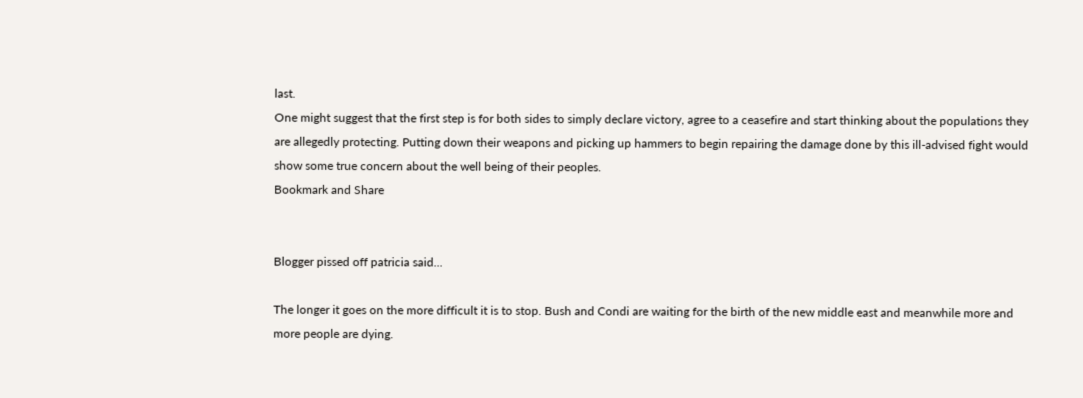last.
One might suggest that the first step is for both sides to simply declare victory, agree to a ceasefire and start thinking about the populations they are allegedly protecting. Putting down their weapons and picking up hammers to begin repairing the damage done by this ill-advised fight would show some true concern about the well being of their peoples.
Bookmark and Share


Blogger pissed off patricia said...

The longer it goes on the more difficult it is to stop. Bush and Condi are waiting for the birth of the new middle east and meanwhile more and more people are dying.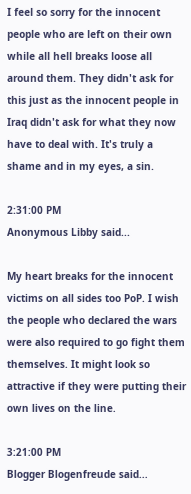I feel so sorry for the innocent people who are left on their own while all hell breaks loose all around them. They didn't ask for this just as the innocent people in Iraq didn't ask for what they now have to deal with. It's truly a shame and in my eyes, a sin.

2:31:00 PM
Anonymous Libby said...

My heart breaks for the innocent victims on all sides too PoP. I wish the people who declared the wars were also required to go fight them themselves. It might look so attractive if they were putting their own lives on the line.

3:21:00 PM
Blogger Blogenfreude said...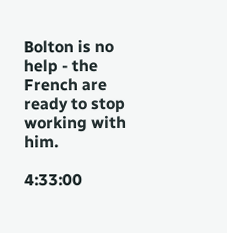Bolton is no help - the French are ready to stop working with him.

4:33:00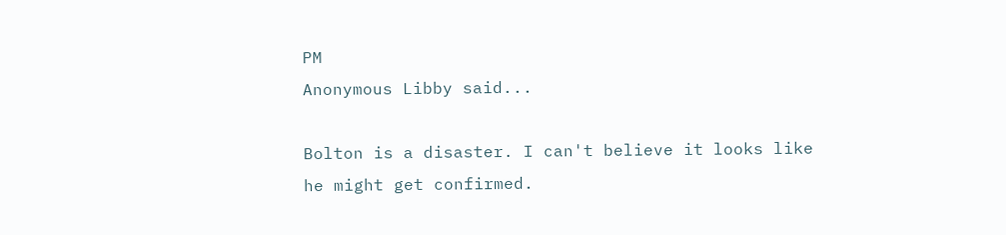PM
Anonymous Libby said...

Bolton is a disaster. I can't believe it looks like he might get confirmed.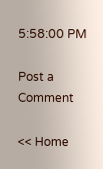5:58:00 PM

Post a Comment

<< Home